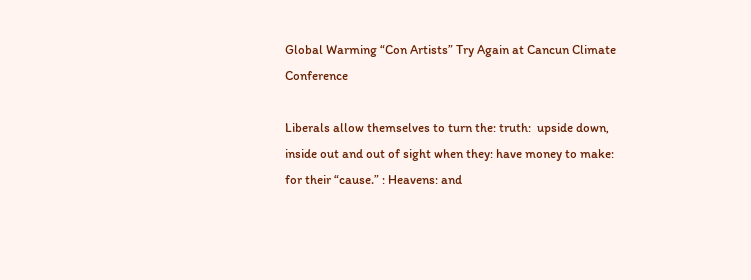Global Warming “Con Artists” Try Again at Cancun Climate Conference

Liberals allow themselves to turn the: truth:  upside down, inside out and out of sight when they: have money to make: for their “cause.” : Heavens: and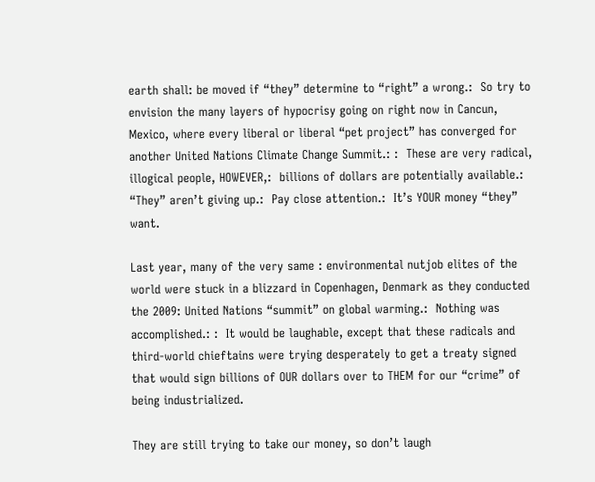earth shall: be moved if “they” determine to “right” a wrong.:  So try to envision the many layers of hypocrisy going on right now in Cancun, Mexico, where every liberal or liberal “pet project” has converged for another United Nations Climate Change Summit.: :  These are very radical, illogical people, HOWEVER,:  billions of dollars are potentially available.:  “They” aren’t giving up.:  Pay close attention.:  It’s YOUR money “they” want.

Last year, many of the very same : environmental nutjob elites of the world were stuck in a blizzard in Copenhagen, Denmark as they conducted the 2009: United Nations “summit” on global warming.:  Nothing was accomplished.: :  It would be laughable, except that these radicals and third-world chieftains were trying desperately to get a treaty signed that would sign billions of OUR dollars over to THEM for our “crime” of being industrialized.

They are still trying to take our money, so don’t laugh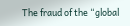The fraud of the “global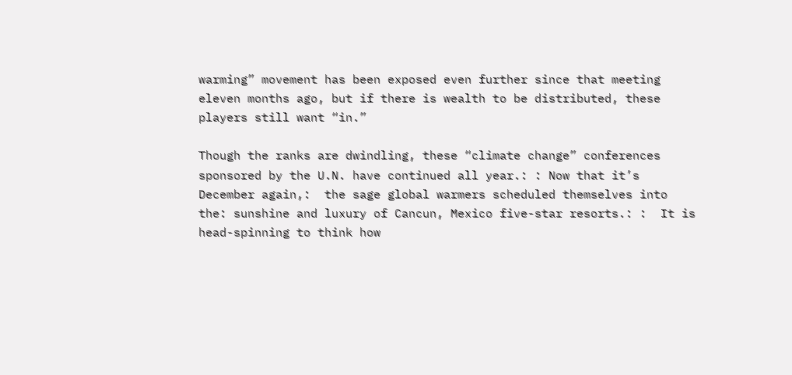warming” movement has been exposed even further since that meeting eleven months ago, but if there is wealth to be distributed, these players still want “in.”

Though the ranks are dwindling, these “climate change” conferences sponsored by the U.N. have continued all year.: : Now that it’s December again,:  the sage global warmers scheduled themselves into the: sunshine and luxury of Cancun, Mexico five-star resorts.: :  It is head-spinning to think how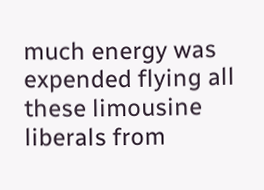much energy was expended flying all these limousine liberals from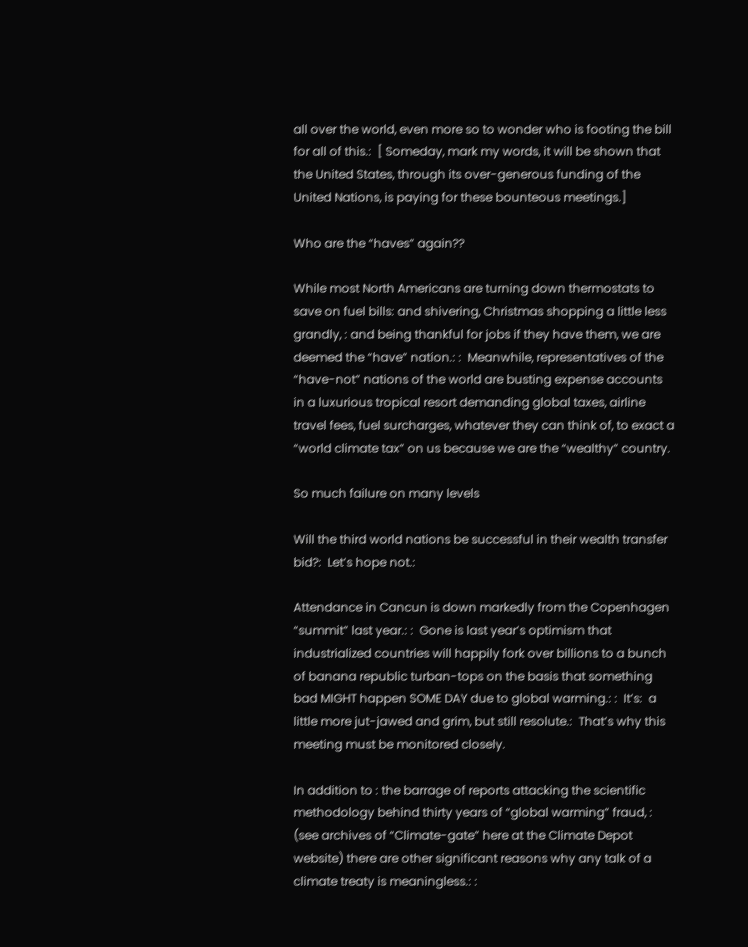all over the world, even more so to wonder who is footing the bill for all of this.:  [ Someday, mark my words, it will be shown that the United States, through its over-generous funding of the United Nations, is paying for these bounteous meetings.]

Who are the “haves” again??

While most North Americans are turning down thermostats to save on fuel bills: and shivering, Christmas shopping a little less grandly, : and being thankful for jobs if they have them, we are deemed the “have” nation.: :  Meanwhile, representatives of the “have-not” nations of the world are busting expense accounts in a luxurious tropical resort demanding global taxes, airline travel fees, fuel surcharges, whatever they can think of, to exact a “world climate tax” on us because we are the “wealthy” country.

So much failure on many levels

Will the third world nations be successful in their wealth transfer bid?:  Let’s hope not.:

Attendance in Cancun is down markedly from the Copenhagen “summit” last year.: :  Gone is last year’s optimism that industrialized countries will happily fork over billions to a bunch of banana republic turban-tops on the basis that something bad MIGHT happen SOME DAY due to global warming.: :  It’s:  a little more jut-jawed and grim, but still resolute.:  That’s why this meeting must be monitored closely.

In addition to : the barrage of reports attacking the scientific methodology behind thirty years of “global warming” fraud, : (see archives of “Climate-gate” here at the Climate Depot website) there are other significant reasons why any talk of a climate treaty is meaningless.: :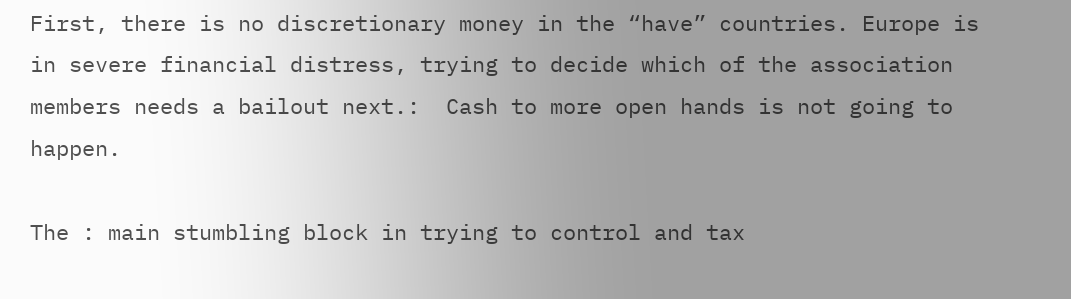First, there is no discretionary money in the “have” countries. Europe is in severe financial distress, trying to decide which of the association members needs a bailout next.:  Cash to more open hands is not going to happen.

The : main stumbling block in trying to control and tax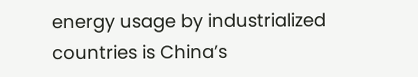energy usage by industrialized countries is China’s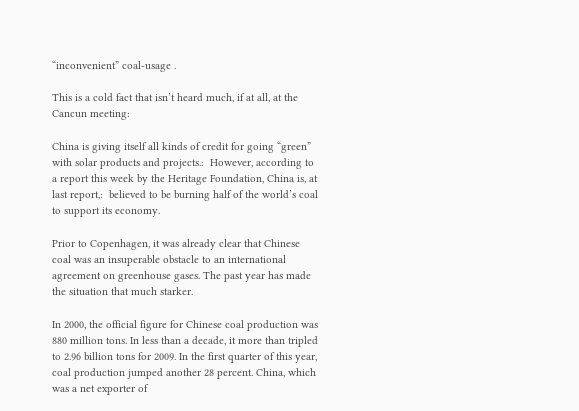“inconvenient” coal-usage .

This is a cold fact that isn’t heard much, if at all, at the Cancun meeting:

China is giving itself all kinds of credit for going “green” with solar products and projects.:  However, according to a report this week by the Heritage Foundation, China is, at last report,:  believed to be burning half of the world’s coal to support its economy.

Prior to Copenhagen, it was already clear that Chinese coal was an insuperable obstacle to an international agreement on greenhouse gases. The past year has made the situation that much starker.

In 2000, the official figure for Chinese coal production was 880 million tons. In less than a decade, it more than tripled to 2.96 billion tons for 2009. In the first quarter of this year, coal production jumped another 28 percent. China, which was a net exporter of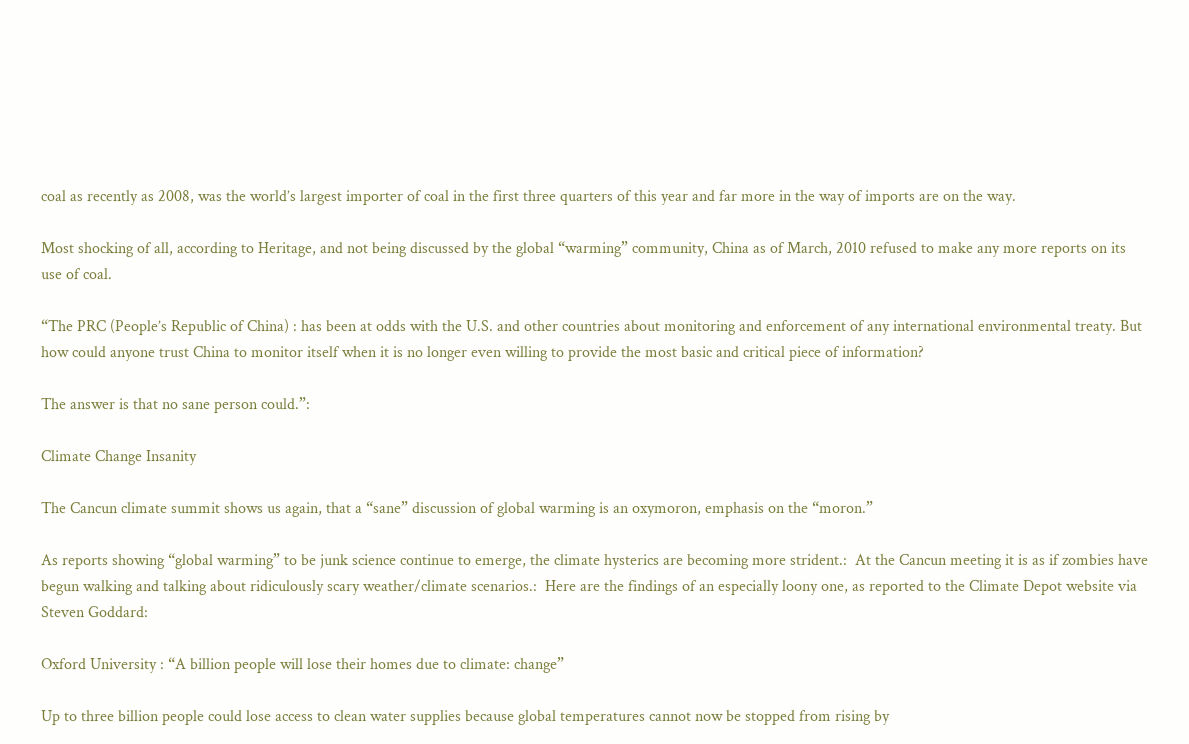coal as recently as 2008, was the world’s largest importer of coal in the first three quarters of this year and far more in the way of imports are on the way.

Most shocking of all, according to Heritage, and not being discussed by the global “warming” community, China as of March, 2010 refused to make any more reports on its use of coal.

“The PRC (People’s Republic of China) : has been at odds with the U.S. and other countries about monitoring and enforcement of any international environmental treaty. But how could anyone trust China to monitor itself when it is no longer even willing to provide the most basic and critical piece of information?

The answer is that no sane person could.”:

Climate Change Insanity

The Cancun climate summit shows us again, that a “sane” discussion of global warming is an oxymoron, emphasis on the “moron.”

As reports showing “global warming” to be junk science continue to emerge, the climate hysterics are becoming more strident.:  At the Cancun meeting it is as if zombies have begun walking and talking about ridiculously scary weather/climate scenarios.:  Here are the findings of an especially loony one, as reported to the Climate Depot website via Steven Goddard:

Oxford University : “A billion people will lose their homes due to climate: change”

Up to three billion people could lose access to clean water supplies because global temperatures cannot now be stopped from rising by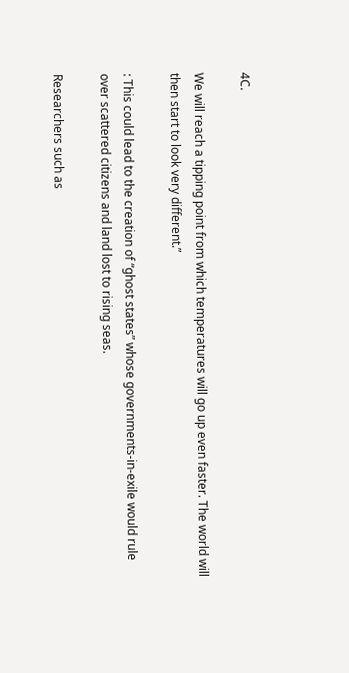4C.

We will reach a tipping point from which temperatures will go up even faster. The world will then start to look very different.”

: This could lead to the creation of “ghost states” whose governments-in-exile would rule over scattered citizens and land lost to rising seas.

Researchers such as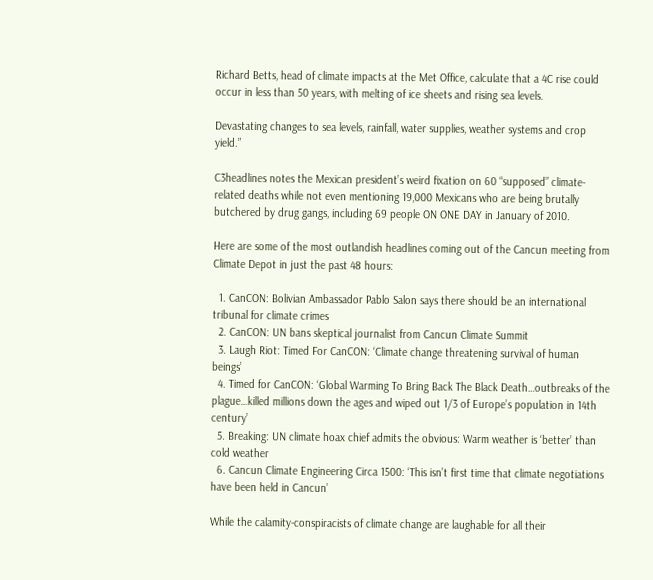Richard Betts, head of climate impacts at the Met Office, calculate that a 4C rise could occur in less than 50 years, with melting of ice sheets and rising sea levels.

Devastating changes to sea levels, rainfall, water supplies, weather systems and crop yield.”

C3headlines notes the Mexican president’s weird fixation on 60 “supposed” climate-related deaths while not even mentioning 19,000 Mexicans who are being brutally butchered by drug gangs, including 69 people ON ONE DAY in January of 2010.

Here are some of the most outlandish headlines coming out of the Cancun meeting from Climate Depot in just the past 48 hours:

  1. CanCON: Bolivian Ambassador Pablo Salon says there should be an international tribunal for climate crimes
  2. CanCON: UN bans skeptical journalist from Cancun Climate Summit
  3. Laugh Riot: Timed For CanCON: ‘Climate change threatening survival of human beings’
  4. Timed for CanCON: ‘Global Warming To Bring Back The Black Death…outbreaks of the plague…killed millions down the ages and wiped out 1/3 of Europe’s population in 14th century’
  5. Breaking: UN climate hoax chief admits the obvious: Warm weather is ‘better’ than cold weather
  6. Cancun Climate Engineering Circa 1500: ‘This isn’t first time that climate negotiations have been held in Cancun’

While the calamity-conspiracists of climate change are laughable for all their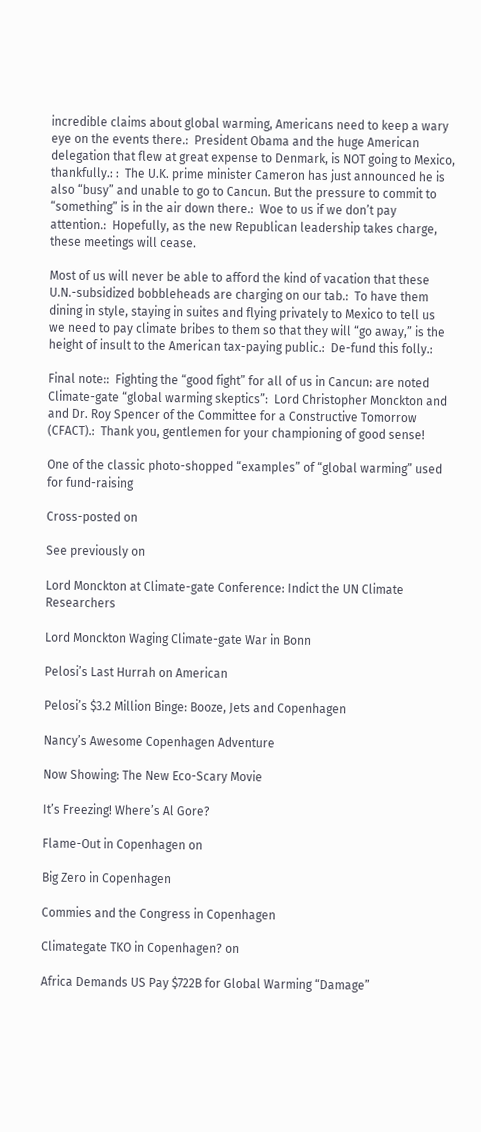incredible claims about global warming, Americans need to keep a wary eye on the events there.:  President Obama and the huge American delegation that flew at great expense to Denmark, is NOT going to Mexico, thankfully.: :  The U.K. prime minister Cameron has just announced he is also “busy” and unable to go to Cancun. But the pressure to commit to “something” is in the air down there.:  Woe to us if we don’t pay attention.:  Hopefully, as the new Republican leadership takes charge, these meetings will cease.

Most of us will never be able to afford the kind of vacation that these U.N.-subsidized bobbleheads are charging on our tab.:  To have them dining in style, staying in suites and flying privately to Mexico to tell us we need to pay climate bribes to them so that they will “go away,” is the height of insult to the American tax-paying public.:  De-fund this folly.:

Final note::  Fighting the “good fight” for all of us in Cancun: are noted Climate-gate “global warming skeptics”:  Lord Christopher Monckton and and Dr. Roy Spencer of the Committee for a Constructive Tomorrow (CFACT).:  Thank you, gentlemen for your championing of good sense!

One of the classic photo-shopped “examples” of “global warming” used for fund-raising

Cross-posted on

See previously on

Lord Monckton at Climate-gate Conference: Indict the UN Climate Researchers

Lord Monckton Waging Climate-gate War in Bonn

Pelosi’s Last Hurrah on American

Pelosi’s $3.2 Million Binge: Booze, Jets and Copenhagen

Nancy’s Awesome Copenhagen Adventure

Now Showing: The New Eco-Scary Movie

It’s Freezing! Where’s Al Gore?

Flame-Out in Copenhagen on

Big Zero in Copenhagen

Commies and the Congress in Copenhagen

Climategate TKO in Copenhagen? on

Africa Demands US Pay $722B for Global Warming “Damage”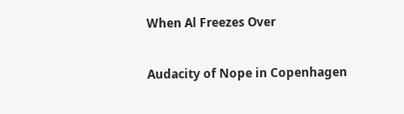When Al Freezes Over

Audacity of Nope in Copenhagen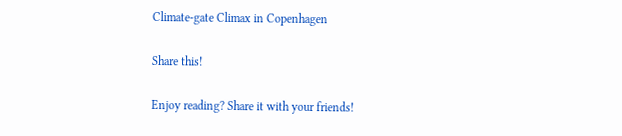Climate-gate Climax in Copenhagen

Share this!

Enjoy reading? Share it with your friends!